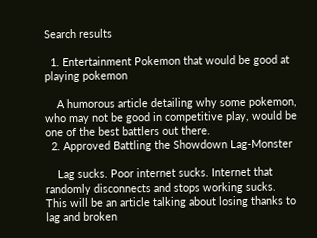Search results

  1. Entertainment Pokemon that would be good at playing pokemon

    A humorous article detailing why some pokemon, who may not be good in competitive play, would be one of the best battlers out there.
  2. Approved Battling the Showdown Lag-Monster

    Lag sucks. Poor internet sucks. Internet that randomly disconnects and stops working sucks. This will be an article talking about losing thanks to lag and broken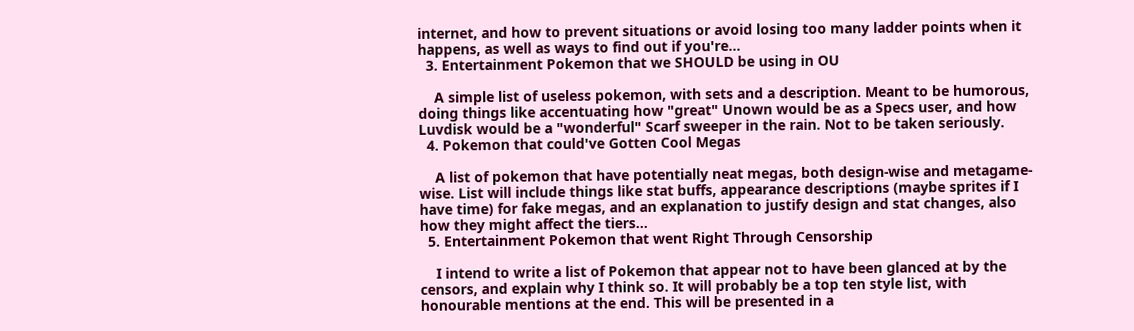internet, and how to prevent situations or avoid losing too many ladder points when it happens, as well as ways to find out if you're...
  3. Entertainment Pokemon that we SHOULD be using in OU

    A simple list of useless pokemon, with sets and a description. Meant to be humorous, doing things like accentuating how "great" Unown would be as a Specs user, and how Luvdisk would be a "wonderful" Scarf sweeper in the rain. Not to be taken seriously.
  4. Pokemon that could've Gotten Cool Megas

    A list of pokemon that have potentially neat megas, both design-wise and metagame-wise. List will include things like stat buffs, appearance descriptions (maybe sprites if I have time) for fake megas, and an explanation to justify design and stat changes, also how they might affect the tiers...
  5. Entertainment Pokemon that went Right Through Censorship

    I intend to write a list of Pokemon that appear not to have been glanced at by the censors, and explain why I think so. It will probably be a top ten style list, with honourable mentions at the end. This will be presented in a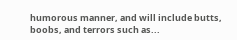humorous manner, and will include butts, boobs, and terrors such as...